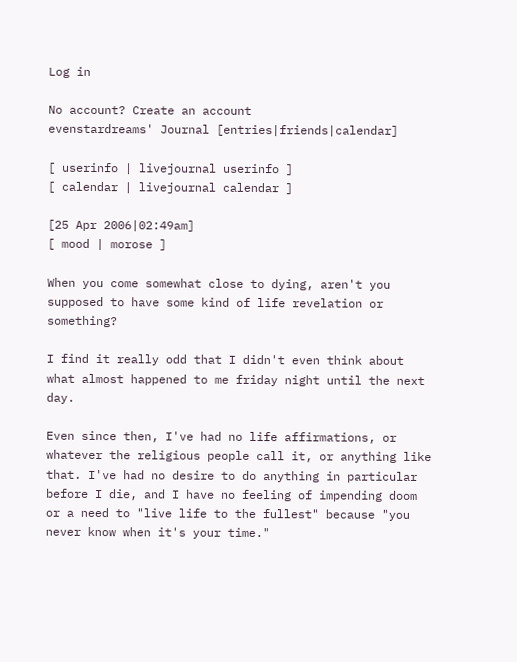Log in

No account? Create an account
evenstardreams' Journal [entries|friends|calendar]

[ userinfo | livejournal userinfo ]
[ calendar | livejournal calendar ]

[25 Apr 2006|02:49am]
[ mood | morose ]

When you come somewhat close to dying, aren't you supposed to have some kind of life revelation or something?

I find it really odd that I didn't even think about what almost happened to me friday night until the next day.

Even since then, I've had no life affirmations, or whatever the religious people call it, or anything like that. I've had no desire to do anything in particular before I die, and I have no feeling of impending doom or a need to "live life to the fullest" because "you never know when it's your time."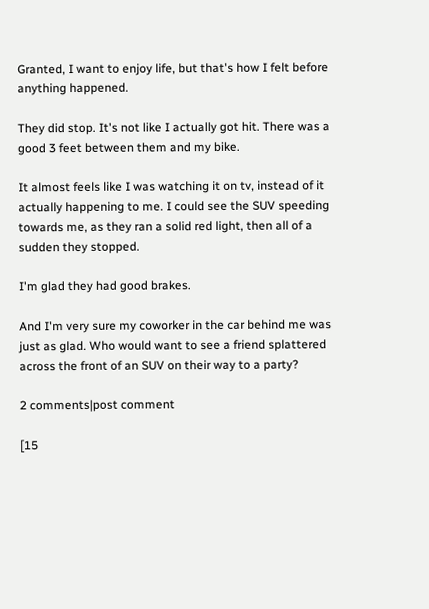Granted, I want to enjoy life, but that's how I felt before anything happened.

They did stop. It's not like I actually got hit. There was a good 3 feet between them and my bike.

It almost feels like I was watching it on tv, instead of it actually happening to me. I could see the SUV speeding towards me, as they ran a solid red light, then all of a sudden they stopped.

I'm glad they had good brakes.

And I'm very sure my coworker in the car behind me was just as glad. Who would want to see a friend splattered across the front of an SUV on their way to a party?

2 comments|post comment

[15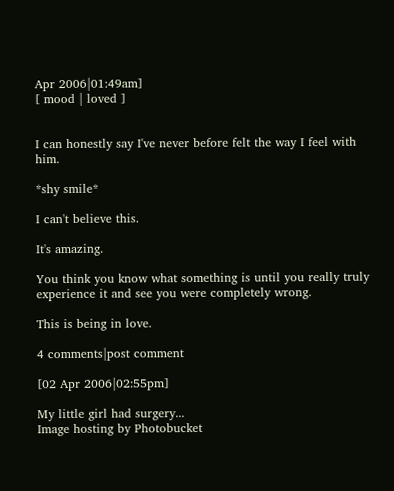Apr 2006|01:49am]
[ mood | loved ]


I can honestly say I've never before felt the way I feel with him.

*shy smile*

I can't believe this.

It's amazing.

You think you know what something is until you really truly experience it and see you were completely wrong.

This is being in love.

4 comments|post comment

[02 Apr 2006|02:55pm]

My little girl had surgery...
Image hosting by Photobucket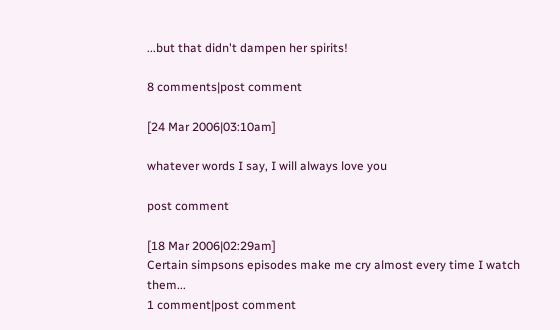...but that didn't dampen her spirits!

8 comments|post comment

[24 Mar 2006|03:10am]

whatever words I say, I will always love you

post comment

[18 Mar 2006|02:29am]
Certain simpsons episodes make me cry almost every time I watch them...
1 comment|post comment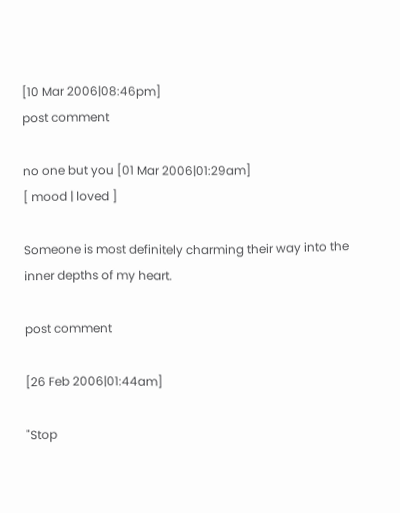[10 Mar 2006|08:46pm]
post comment

no one but you [01 Mar 2006|01:29am]
[ mood | loved ]

Someone is most definitely charming their way into the inner depths of my heart.

post comment

[26 Feb 2006|01:44am]

"Stop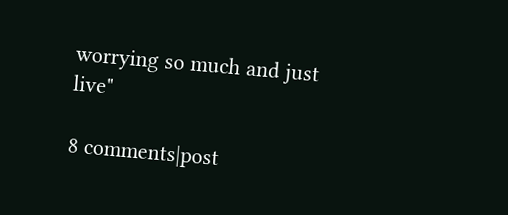worrying so much and just live"

8 comments|post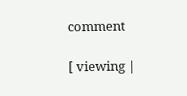comment

[ viewing |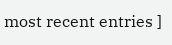most recent entries ]